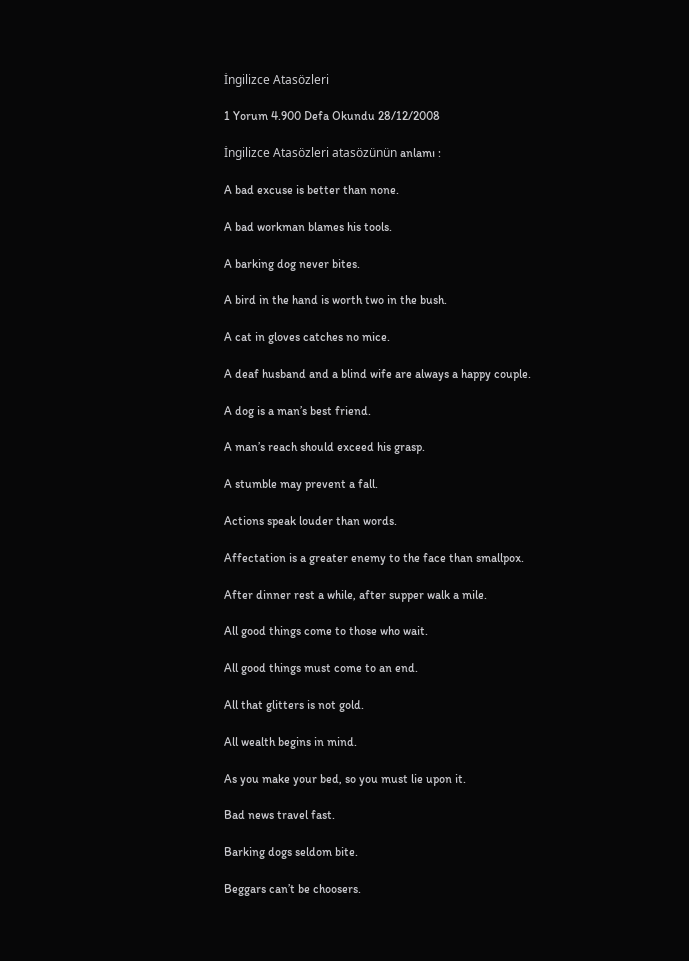İngilizce Atasözleri

1 Yorum 4.900 Defa Okundu 28/12/2008

İngilizce Atasözleri atasözünün anlamı :

A bad excuse is better than none.

A bad workman blames his tools.

A barking dog never bites.

A bird in the hand is worth two in the bush.

A cat in gloves catches no mice.

A deaf husband and a blind wife are always a happy couple.

A dog is a man’s best friend.

A man’s reach should exceed his grasp.

A stumble may prevent a fall.

Actions speak louder than words.

Affectation is a greater enemy to the face than smallpox.

After dinner rest a while, after supper walk a mile.

All good things come to those who wait.

All good things must come to an end.

All that glitters is not gold.

All wealth begins in mind.

As you make your bed, so you must lie upon it.

Bad news travel fast.

Barking dogs seldom bite.

Beggars can’t be choosers.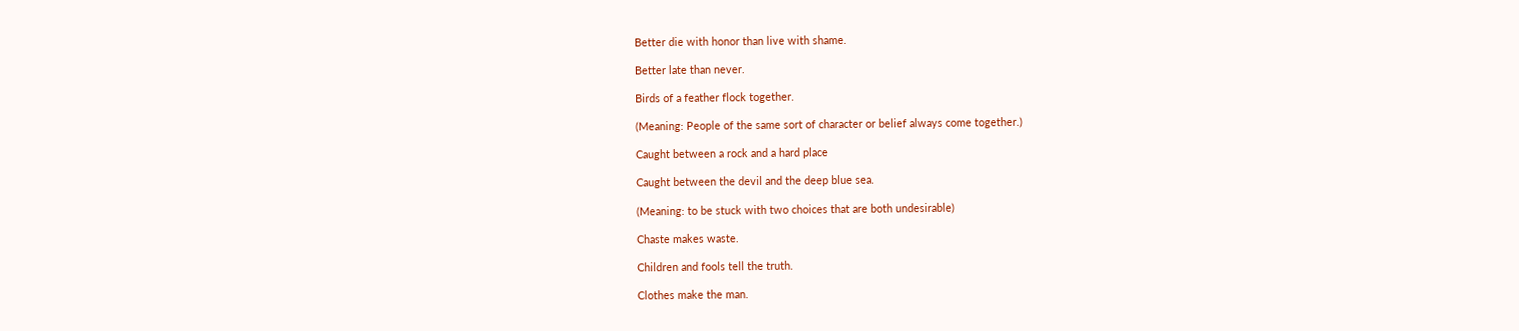Better die with honor than live with shame.

Better late than never.

Birds of a feather flock together.

(Meaning: People of the same sort of character or belief always come together.)

Caught between a rock and a hard place

Caught between the devil and the deep blue sea.

(Meaning: to be stuck with two choices that are both undesirable)

Chaste makes waste.

Children and fools tell the truth.

Clothes make the man.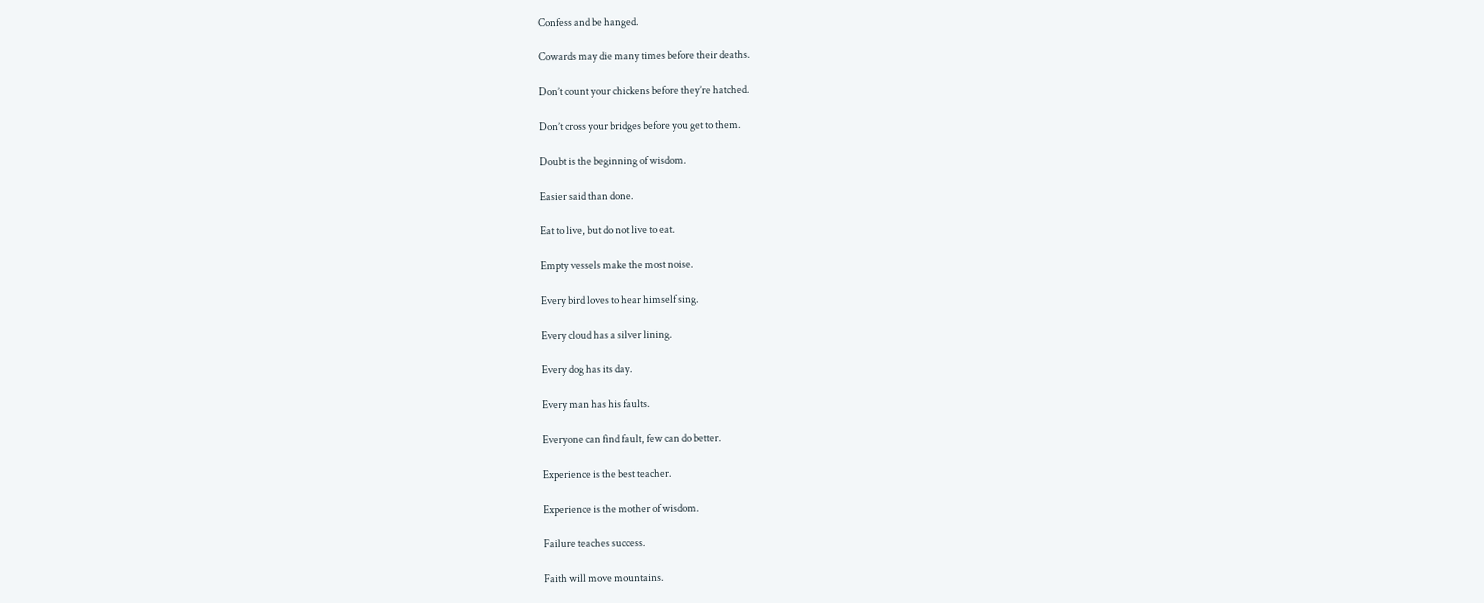Confess and be hanged.

Cowards may die many times before their deaths.

Don’t count your chickens before they’re hatched.

Don’t cross your bridges before you get to them.

Doubt is the beginning of wisdom.

Easier said than done.

Eat to live, but do not live to eat.

Empty vessels make the most noise.

Every bird loves to hear himself sing.

Every cloud has a silver lining.

Every dog has its day.

Every man has his faults.

Everyone can find fault, few can do better.

Experience is the best teacher.

Experience is the mother of wisdom.

Failure teaches success.

Faith will move mountains.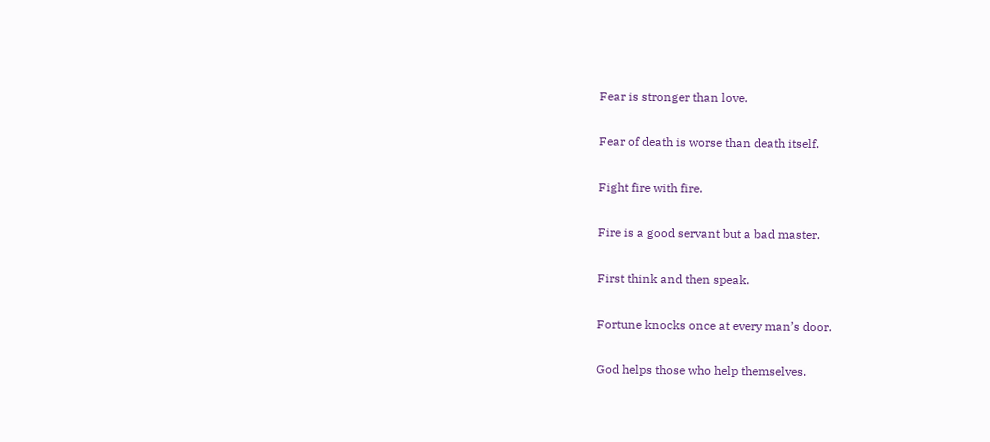Fear is stronger than love.

Fear of death is worse than death itself.

Fight fire with fire.

Fire is a good servant but a bad master.

First think and then speak.

Fortune knocks once at every man’s door.

God helps those who help themselves.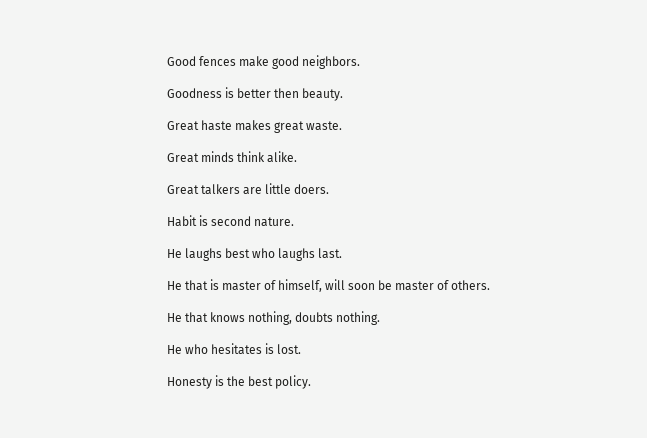Good fences make good neighbors.

Goodness is better then beauty.

Great haste makes great waste.

Great minds think alike.

Great talkers are little doers.

Habit is second nature.

He laughs best who laughs last.

He that is master of himself, will soon be master of others.

He that knows nothing, doubts nothing.

He who hesitates is lost.

Honesty is the best policy.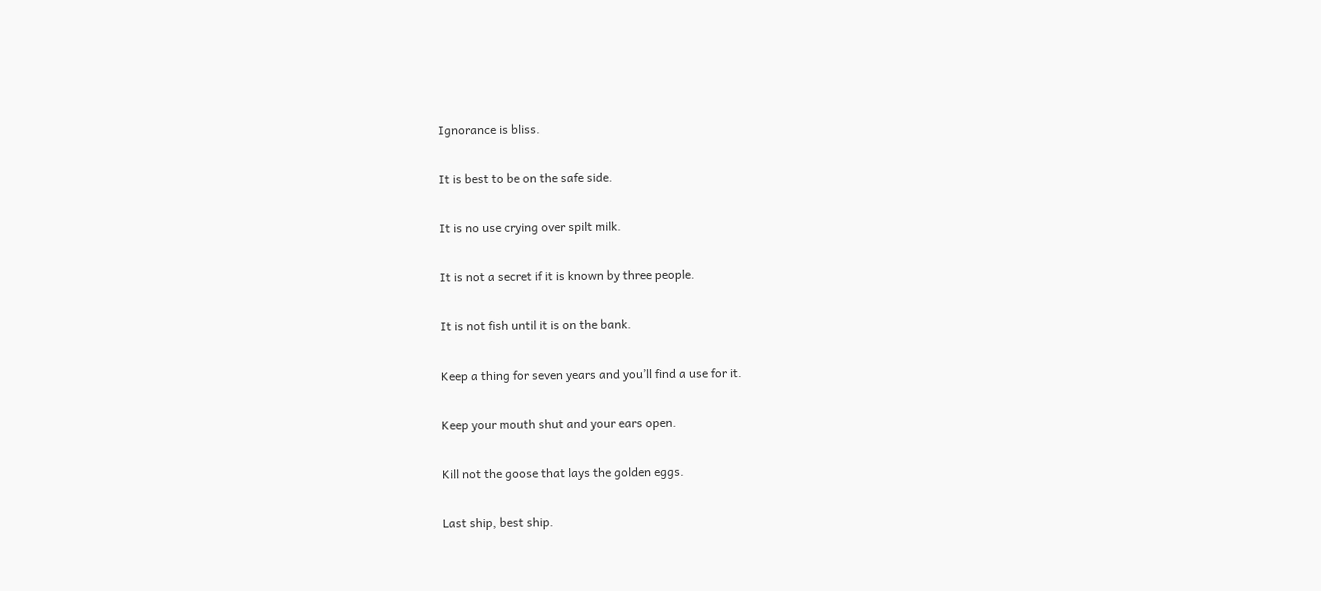Ignorance is bliss.

It is best to be on the safe side.

It is no use crying over spilt milk.

It is not a secret if it is known by three people.

It is not fish until it is on the bank.

Keep a thing for seven years and you’ll find a use for it.

Keep your mouth shut and your ears open.

Kill not the goose that lays the golden eggs.

Last ship, best ship.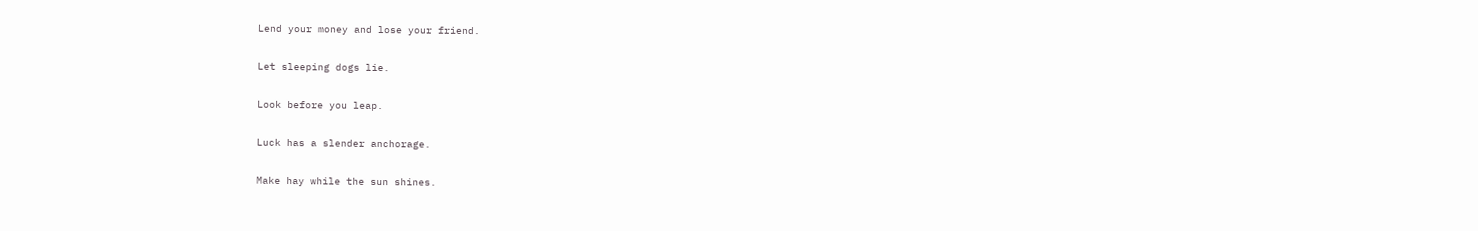Lend your money and lose your friend.

Let sleeping dogs lie.

Look before you leap.

Luck has a slender anchorage.

Make hay while the sun shines.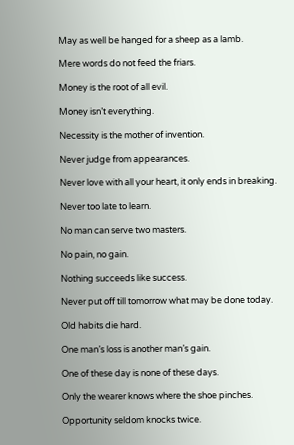May as well be hanged for a sheep as a lamb.

Mere words do not feed the friars.

Money is the root of all evil.

Money isn’t everything.

Necessity is the mother of invention.

Never judge from appearances.

Never love with all your heart, it only ends in breaking.

Never too late to learn.

No man can serve two masters.

No pain, no gain.

Nothing succeeds like success.

Never put off till tomorrow what may be done today.

Old habits die hard.

One man’s loss is another man’s gain.

One of these day is none of these days.

Only the wearer knows where the shoe pinches.

Opportunity seldom knocks twice.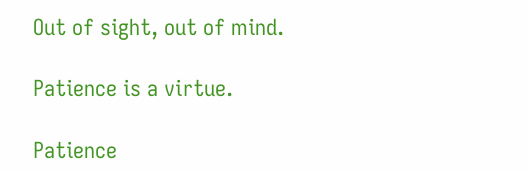Out of sight, out of mind.

Patience is a virtue.

Patience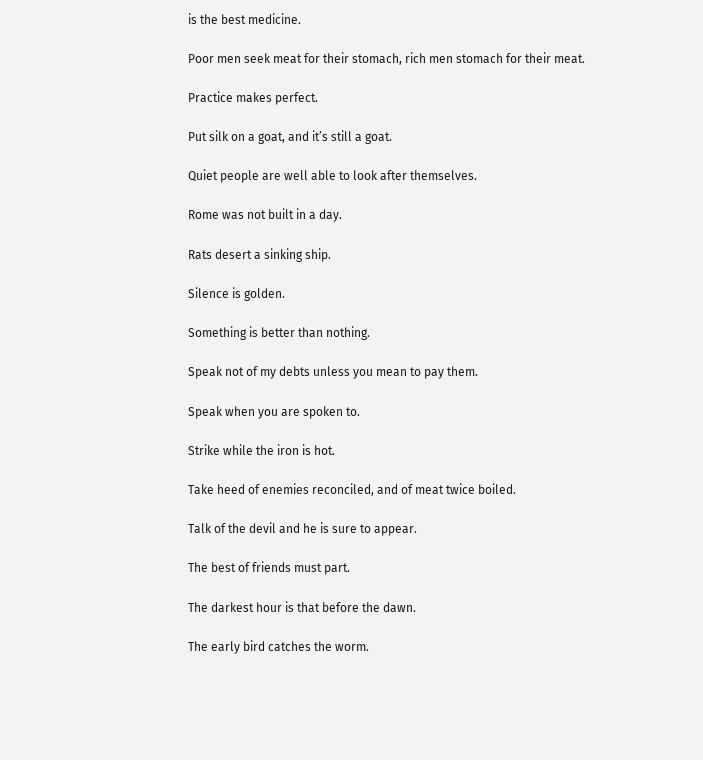is the best medicine.

Poor men seek meat for their stomach, rich men stomach for their meat.

Practice makes perfect.

Put silk on a goat, and it’s still a goat.

Quiet people are well able to look after themselves.

Rome was not built in a day.

Rats desert a sinking ship.

Silence is golden.

Something is better than nothing.

Speak not of my debts unless you mean to pay them.

Speak when you are spoken to.

Strike while the iron is hot.

Take heed of enemies reconciled, and of meat twice boiled.

Talk of the devil and he is sure to appear.

The best of friends must part.

The darkest hour is that before the dawn.

The early bird catches the worm.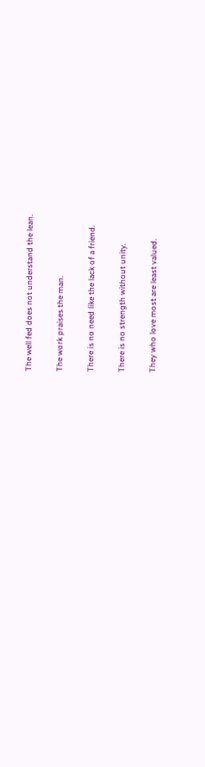The well fed does not understand the lean.

The work praises the man.

There is no need like the lack of a friend.

There is no strength without unity.

They who love most are least valued.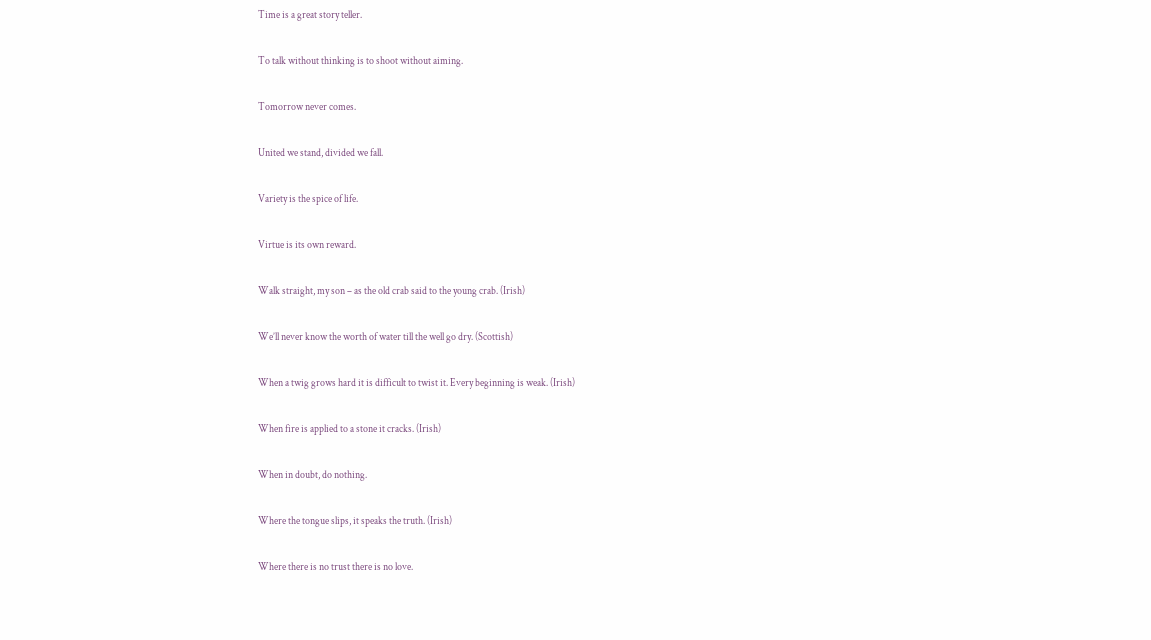Time is a great story teller.

To talk without thinking is to shoot without aiming.

Tomorrow never comes.

United we stand, divided we fall.

Variety is the spice of life.

Virtue is its own reward.

Walk straight, my son – as the old crab said to the young crab. (Irish)

We’ll never know the worth of water till the well go dry. (Scottish)

When a twig grows hard it is difficult to twist it. Every beginning is weak. (Irish)

When fire is applied to a stone it cracks. (Irish)

When in doubt, do nothing.

Where the tongue slips, it speaks the truth. (Irish)

Where there is no trust there is no love.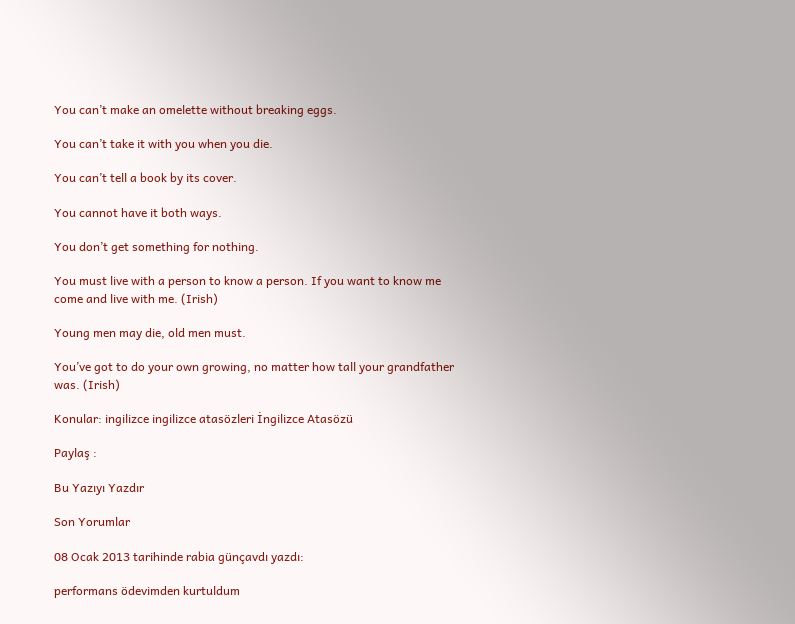You can’t make an omelette without breaking eggs.

You can’t take it with you when you die.

You can’t tell a book by its cover.

You cannot have it both ways.

You don’t get something for nothing.

You must live with a person to know a person. If you want to know me come and live with me. (Irish)

Young men may die, old men must.

You’ve got to do your own growing, no matter how tall your grandfather was. (Irish)

Konular: ingilizce ingilizce atasözleri İngilizce Atasözü

Paylaş :

Bu Yazıyı Yazdır

Son Yorumlar

08 Ocak 2013 tarihinde rabia günçavdı yazdı:

performans ödevimden kurtuldum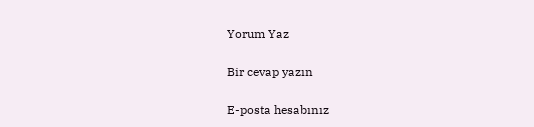Yorum Yaz

Bir cevap yazın

E-posta hesabınız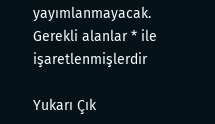yayımlanmayacak. Gerekli alanlar * ile işaretlenmişlerdir

Yukarı Çık